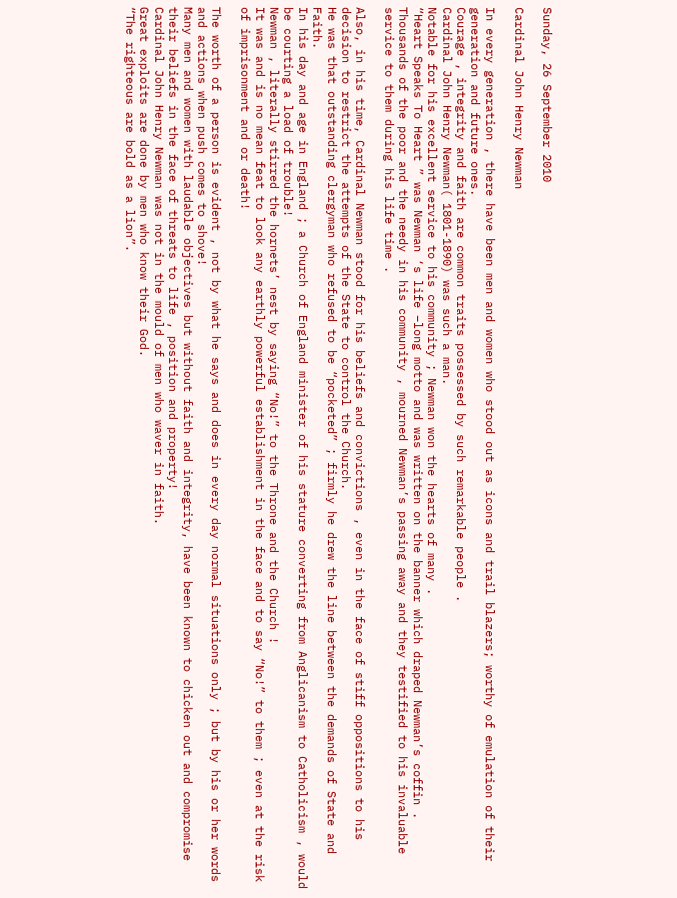Sunday, 26 September 2010

Cardinal John Henry Newman

In every generation , there have been men and women who stood out as icons and trail blazers; worthy of emulation of their generation and future ones.
Courage , integrity and faith are common traits possessed by such remarkable people .
Cardinal John Henry Newman( 1801-1890) was such a man.
Notable for his excellent service to his community ; Newman won the hearts of many .
“Heart Speaks To Heart ” was Newman ‘s life –long motto and was written on the banner which draped Newman’s coffin .
Thousands of the poor and the needy in his community , mourned Newman’s passing away and they testified to his invaluable service to them during his life time .

Also, in his time, Cardinal Newman stood for his beliefs and convictions , even in the face of stiff oppositions to his decision to restrict the attempts of the State to control the Church.
He was that outstanding clergyman who refused to be “pocketed” ; firmly he drew the line between the demands of State and Faith.
In his day and age in England ; a Church of England minister of his stature converting from Anglicanism to Catholicism , would be courting a load of trouble!
Newman , literally stirred the hornets’ nest by saying “No!” to the Throne and the Church !
It was and is no mean feat to look any earthly powerful establishment in the face and to say “No!” to them ; even at the risk of imprisonment and or death!

The worth of a person is evident , not by what he says and does in every day normal situations only ; but by his or her words and actions when push comes to shove!
Many men and women with laudable objectives but without faith and integrity, have been known to chicken out and compromise their beliefs in the face of threats to life , position and property!
Cardinal John Henry Newman was not in the mould of men who waver in faith.
Great exploits are done by men who know their God.
“The righteous are bold as a lion”.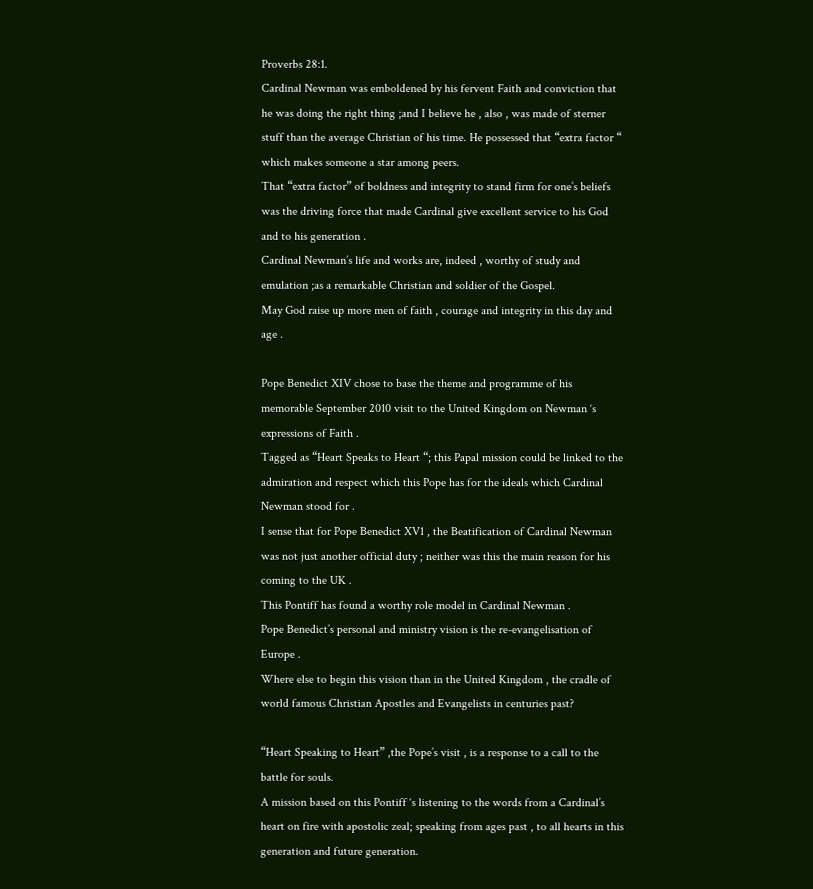Proverbs 28:1.
Cardinal Newman was emboldened by his fervent Faith and conviction that he was doing the right thing ;and I believe he , also , was made of sterner stuff than the average Christian of his time. He possessed that “extra factor “ which makes someone a star among peers.
That “extra factor” of boldness and integrity to stand firm for one’s beliefs was the driving force that made Cardinal give excellent service to his God and to his generation .
Cardinal Newman’s life and works are, indeed , worthy of study and emulation ;as a remarkable Christian and soldier of the Gospel.
May God raise up more men of faith , courage and integrity in this day and age .

Pope Benedict XIV chose to base the theme and programme of his memorable September 2010 visit to the United Kingdom on Newman ‘s expressions of Faith .
Tagged as “Heart Speaks to Heart “; this Papal mission could be linked to the admiration and respect which this Pope has for the ideals which Cardinal Newman stood for .
I sense that for Pope Benedict XV1 , the Beatification of Cardinal Newman was not just another official duty ; neither was this the main reason for his coming to the UK .
This Pontiff has found a worthy role model in Cardinal Newman .
Pope Benedict’s personal and ministry vision is the re-evangelisation of Europe .
Where else to begin this vision than in the United Kingdom , the cradle of world famous Christian Apostles and Evangelists in centuries past?

“Heart Speaking to Heart” ,the Pope’s visit , is a response to a call to the battle for souls.
A mission based on this Pontiff ‘s listening to the words from a Cardinal’s heart on fire with apostolic zeal; speaking from ages past , to all hearts in this generation and future generation.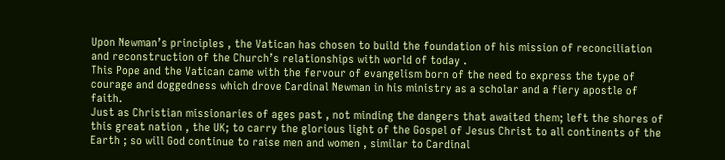Upon Newman’s principles , the Vatican has chosen to build the foundation of his mission of reconciliation and reconstruction of the Church’s relationships with world of today .
This Pope and the Vatican came with the fervour of evangelism born of the need to express the type of courage and doggedness which drove Cardinal Newman in his ministry as a scholar and a fiery apostle of faith.
Just as Christian missionaries of ages past , not minding the dangers that awaited them; left the shores of this great nation , the UK; to carry the glorious light of the Gospel of Jesus Christ to all continents of the Earth ; so will God continue to raise men and women , similar to Cardinal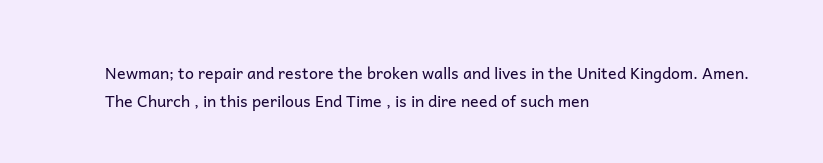Newman; to repair and restore the broken walls and lives in the United Kingdom. Amen.
The Church , in this perilous End Time , is in dire need of such men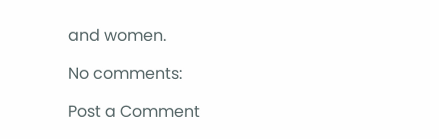and women.

No comments:

Post a Comment